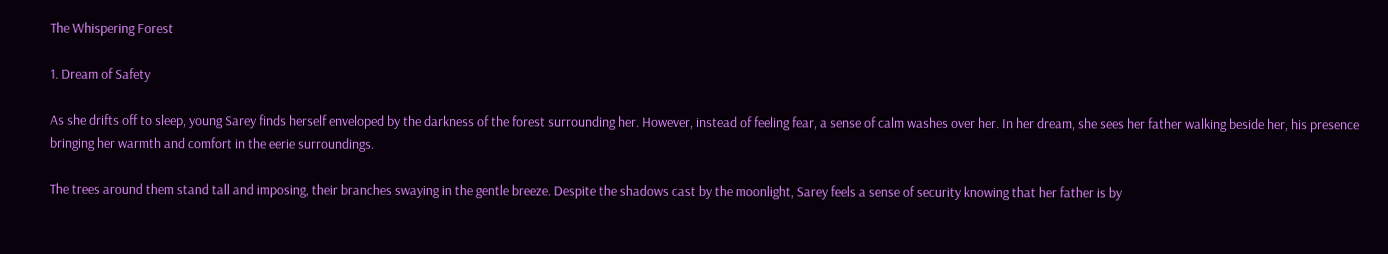The Whispering Forest

1. Dream of Safety

As she drifts off to sleep, young Sarey finds herself enveloped by the darkness of the forest surrounding her. However, instead of feeling fear, a sense of calm washes over her. In her dream, she sees her father walking beside her, his presence bringing her warmth and comfort in the eerie surroundings.

The trees around them stand tall and imposing, their branches swaying in the gentle breeze. Despite the shadows cast by the moonlight, Sarey feels a sense of security knowing that her father is by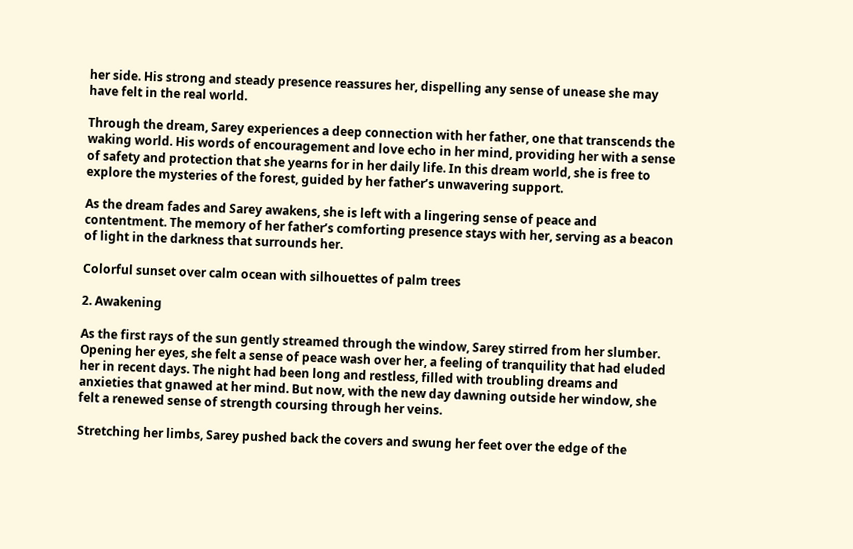her side. His strong and steady presence reassures her, dispelling any sense of unease she may have felt in the real world.

Through the dream, Sarey experiences a deep connection with her father, one that transcends the waking world. His words of encouragement and love echo in her mind, providing her with a sense of safety and protection that she yearns for in her daily life. In this dream world, she is free to explore the mysteries of the forest, guided by her father’s unwavering support.

As the dream fades and Sarey awakens, she is left with a lingering sense of peace and contentment. The memory of her father’s comforting presence stays with her, serving as a beacon of light in the darkness that surrounds her.

Colorful sunset over calm ocean with silhouettes of palm trees

2. Awakening

As the first rays of the sun gently streamed through the window, Sarey stirred from her slumber. Opening her eyes, she felt a sense of peace wash over her, a feeling of tranquility that had eluded her in recent days. The night had been long and restless, filled with troubling dreams and anxieties that gnawed at her mind. But now, with the new day dawning outside her window, she felt a renewed sense of strength coursing through her veins.

Stretching her limbs, Sarey pushed back the covers and swung her feet over the edge of the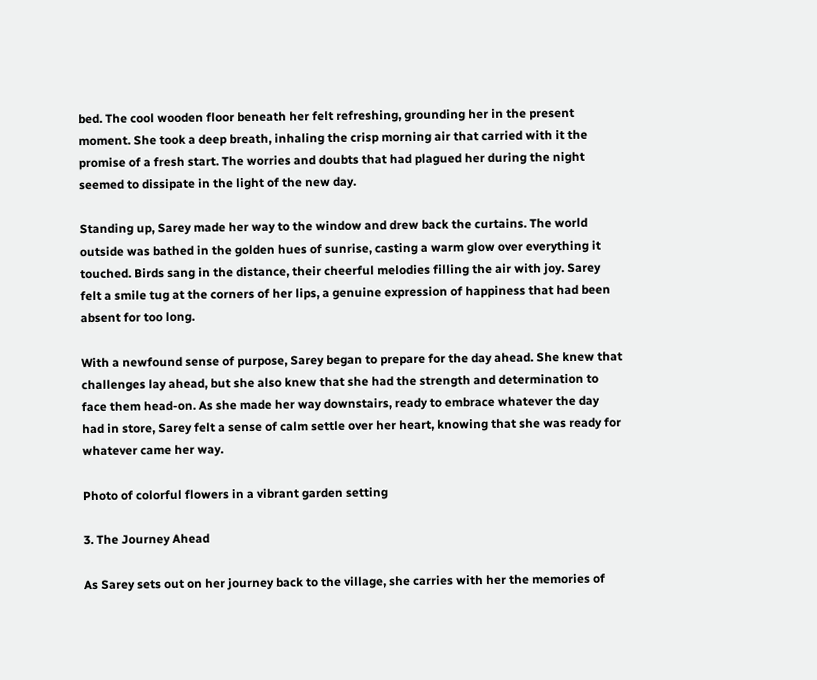bed. The cool wooden floor beneath her felt refreshing, grounding her in the present moment. She took a deep breath, inhaling the crisp morning air that carried with it the promise of a fresh start. The worries and doubts that had plagued her during the night seemed to dissipate in the light of the new day.

Standing up, Sarey made her way to the window and drew back the curtains. The world outside was bathed in the golden hues of sunrise, casting a warm glow over everything it touched. Birds sang in the distance, their cheerful melodies filling the air with joy. Sarey felt a smile tug at the corners of her lips, a genuine expression of happiness that had been absent for too long.

With a newfound sense of purpose, Sarey began to prepare for the day ahead. She knew that challenges lay ahead, but she also knew that she had the strength and determination to face them head-on. As she made her way downstairs, ready to embrace whatever the day had in store, Sarey felt a sense of calm settle over her heart, knowing that she was ready for whatever came her way.

Photo of colorful flowers in a vibrant garden setting

3. The Journey Ahead

As Sarey sets out on her journey back to the village, she carries with her the memories of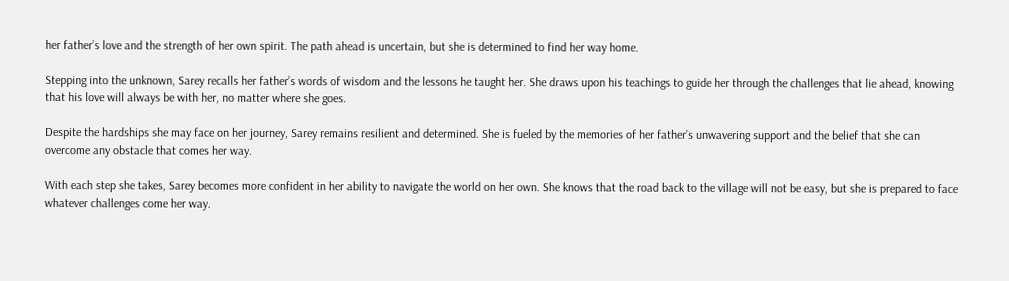her father’s love and the strength of her own spirit. The path ahead is uncertain, but she is determined to find her way home.

Stepping into the unknown, Sarey recalls her father’s words of wisdom and the lessons he taught her. She draws upon his teachings to guide her through the challenges that lie ahead, knowing that his love will always be with her, no matter where she goes.

Despite the hardships she may face on her journey, Sarey remains resilient and determined. She is fueled by the memories of her father’s unwavering support and the belief that she can overcome any obstacle that comes her way.

With each step she takes, Sarey becomes more confident in her ability to navigate the world on her own. She knows that the road back to the village will not be easy, but she is prepared to face whatever challenges come her way.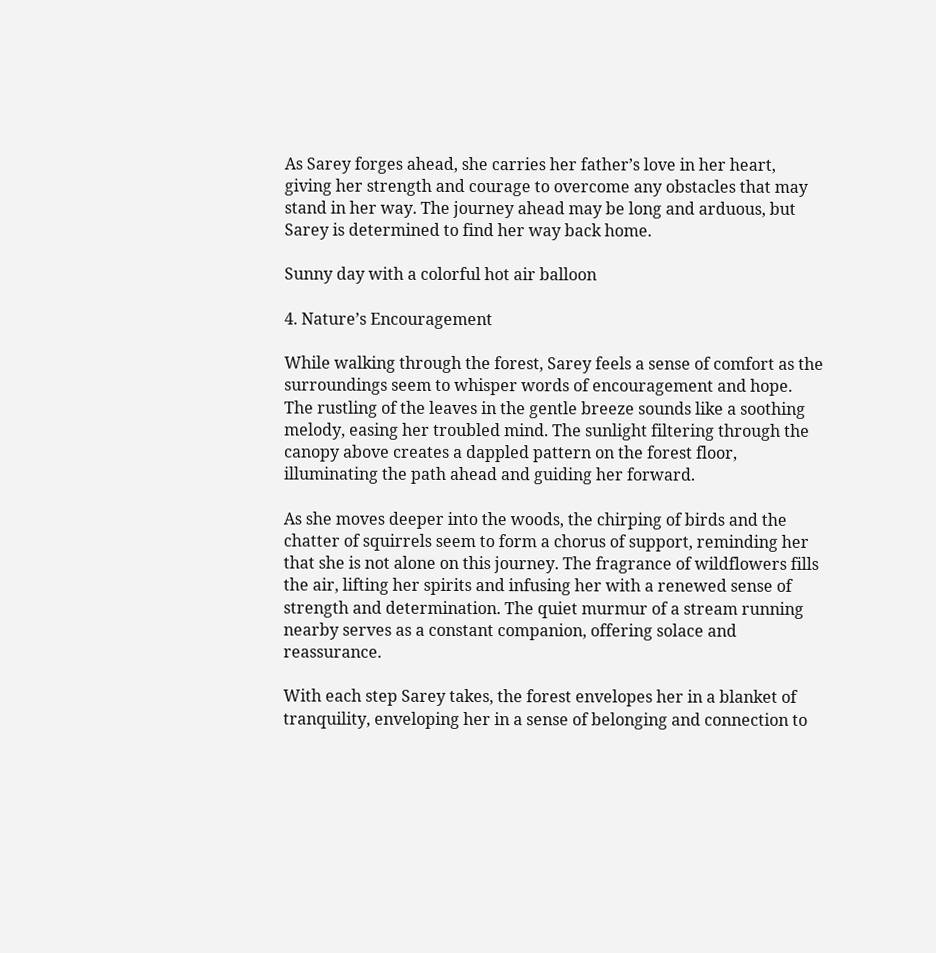As Sarey forges ahead, she carries her father’s love in her heart, giving her strength and courage to overcome any obstacles that may stand in her way. The journey ahead may be long and arduous, but Sarey is determined to find her way back home.

Sunny day with a colorful hot air balloon

4. Nature’s Encouragement

While walking through the forest, Sarey feels a sense of comfort as the surroundings seem to whisper words of encouragement and hope. The rustling of the leaves in the gentle breeze sounds like a soothing melody, easing her troubled mind. The sunlight filtering through the canopy above creates a dappled pattern on the forest floor, illuminating the path ahead and guiding her forward.

As she moves deeper into the woods, the chirping of birds and the chatter of squirrels seem to form a chorus of support, reminding her that she is not alone on this journey. The fragrance of wildflowers fills the air, lifting her spirits and infusing her with a renewed sense of strength and determination. The quiet murmur of a stream running nearby serves as a constant companion, offering solace and reassurance.

With each step Sarey takes, the forest envelopes her in a blanket of tranquility, enveloping her in a sense of belonging and connection to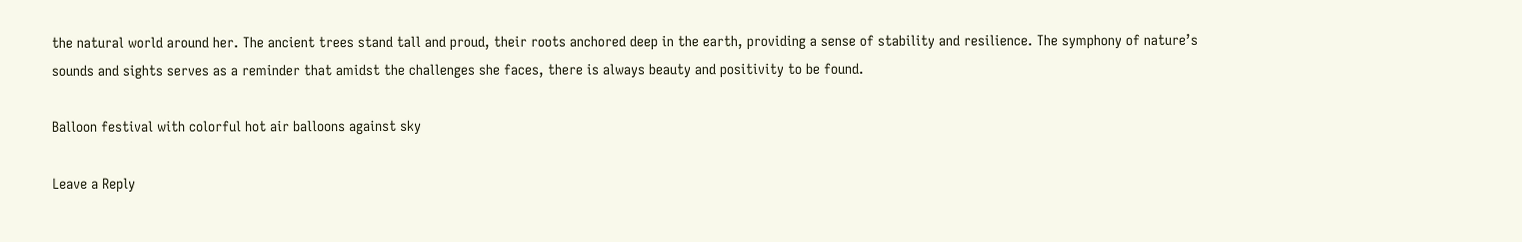the natural world around her. The ancient trees stand tall and proud, their roots anchored deep in the earth, providing a sense of stability and resilience. The symphony of nature’s sounds and sights serves as a reminder that amidst the challenges she faces, there is always beauty and positivity to be found.

Balloon festival with colorful hot air balloons against sky

Leave a Reply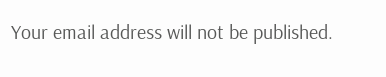Your email address will not be published.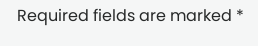Required fields are marked *